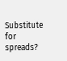Substitute for spreads?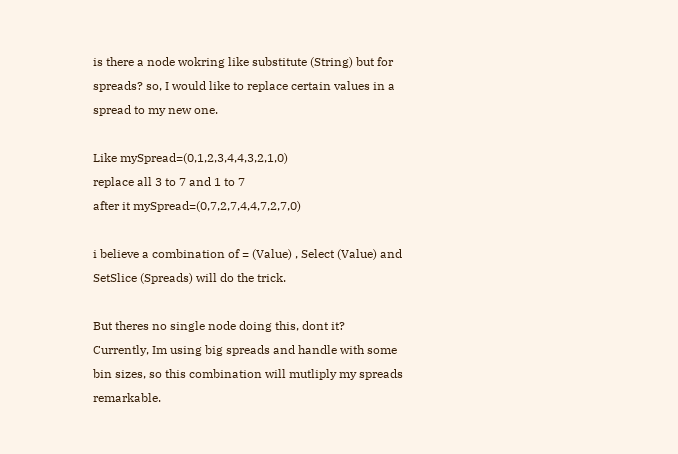is there a node wokring like substitute (String) but for spreads? so, I would like to replace certain values in a spread to my new one.

Like mySpread=(0,1,2,3,4,4,3,2,1,0)
replace all 3 to 7 and 1 to 7
after it mySpread=(0,7,2,7,4,4,7,2,7,0)

i believe a combination of = (Value) , Select (Value) and SetSlice (Spreads) will do the trick.

But theres no single node doing this, dont it?
Currently, Im using big spreads and handle with some bin sizes, so this combination will mutliply my spreads remarkable.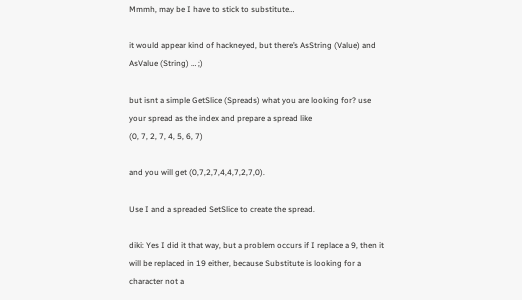Mmmh, may be I have to stick to substitute…

it would appear kind of hackneyed, but there’s AsString (Value) and AsValue (String) … ;)

but isnt a simple GetSlice (Spreads) what you are looking for? use your spread as the index and prepare a spread like
(0, 7, 2, 7, 4, 5, 6, 7)

and you will get (0,7,2,7,4,4,7,2,7,0).

Use I and a spreaded SetSlice to create the spread.

diki: Yes I did it that way, but a problem occurs if I replace a 9, then it will be replaced in 19 either, because Substitute is looking for a character not a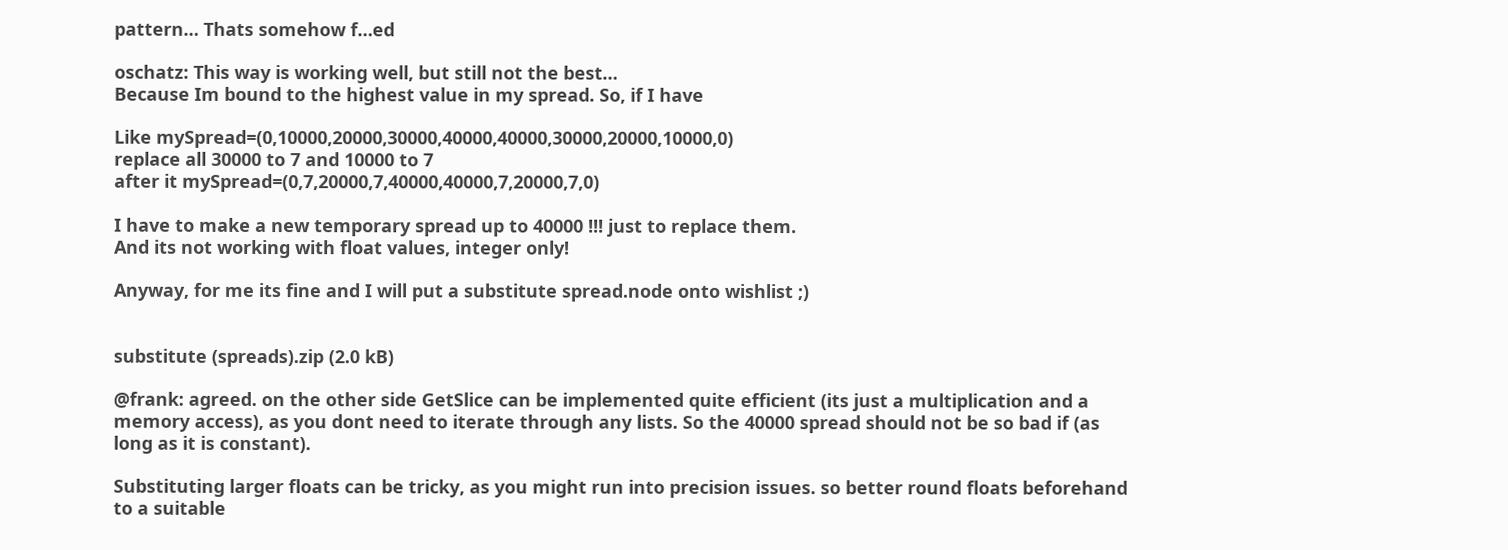pattern… Thats somehow f…ed

oschatz: This way is working well, but still not the best…
Because Im bound to the highest value in my spread. So, if I have

Like mySpread=(0,10000,20000,30000,40000,40000,30000,20000,10000,0)
replace all 30000 to 7 and 10000 to 7
after it mySpread=(0,7,20000,7,40000,40000,7,20000,7,0)

I have to make a new temporary spread up to 40000 !!! just to replace them.
And its not working with float values, integer only!

Anyway, for me its fine and I will put a substitute spread.node onto wishlist ;)


substitute (spreads).zip (2.0 kB)

@frank: agreed. on the other side GetSlice can be implemented quite efficient (its just a multiplication and a memory access), as you dont need to iterate through any lists. So the 40000 spread should not be so bad if (as long as it is constant).

Substituting larger floats can be tricky, as you might run into precision issues. so better round floats beforehand to a suitable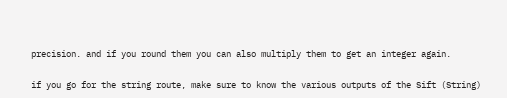precision. and if you round them you can also multiply them to get an integer again.

if you go for the string route, make sure to know the various outputs of the Sift (String)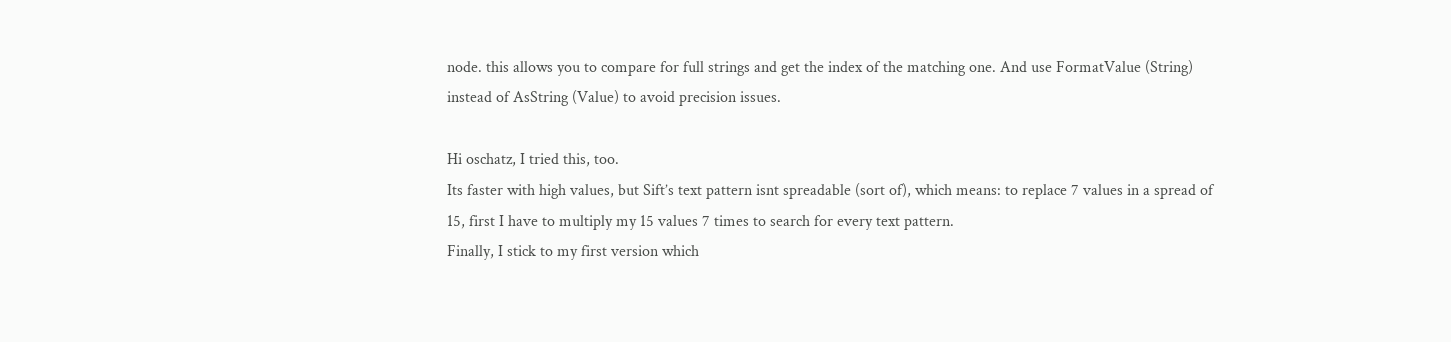node. this allows you to compare for full strings and get the index of the matching one. And use FormatValue (String) instead of AsString (Value) to avoid precision issues.

Hi oschatz, I tried this, too.
Its faster with high values, but Sift’s text pattern isnt spreadable (sort of), which means: to replace 7 values in a spread of 15, first I have to multiply my 15 values 7 times to search for every text pattern.
Finally, I stick to my first version which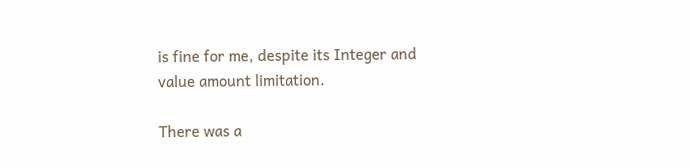is fine for me, despite its Integer and value amount limitation.

There was a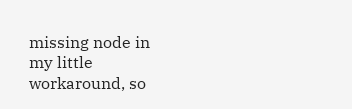missing node in my little workaround, so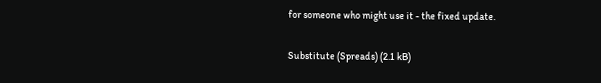for someone who might use it - the fixed update.

Substitute (Spreads) (2.1 kB)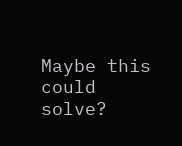Maybe this could solve?